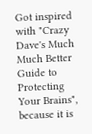Got inspired with "Crazy Dave's Much Much Better Guide to Protecting Your Brains", because it is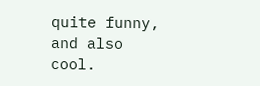quite funny, and also cool.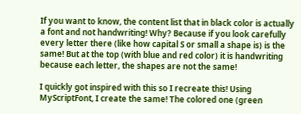If you want to know, the content list that in black color is actually a font and not handwriting! Why? Because if you look carefully every letter there (like how capital S or small a shape is) is the same! But at the top (with blue and red color) it is handwriting because each letter, the shapes are not the same!

I quickly got inspired with this so I recreate this! Using MyScriptFont, I create the same! The colored one (green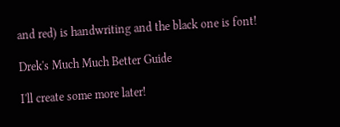and red) is handwriting and the black one is font!

Drek's Much Much Better Guide

I'll create some more later!